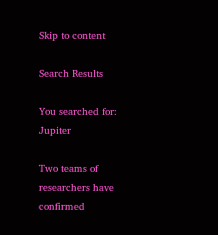Skip to content

Search Results

You searched for: Jupiter

Two teams of researchers have confirmed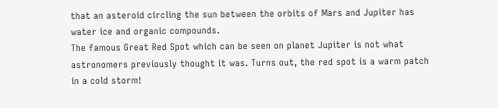that an asteroid circling the sun between the orbits of Mars and Jupiter has water ice and organic compounds.
The famous Great Red Spot which can be seen on planet Jupiter is not what astronomers previously thought it was. Turns out, the red spot is a warm patch in a cold storm!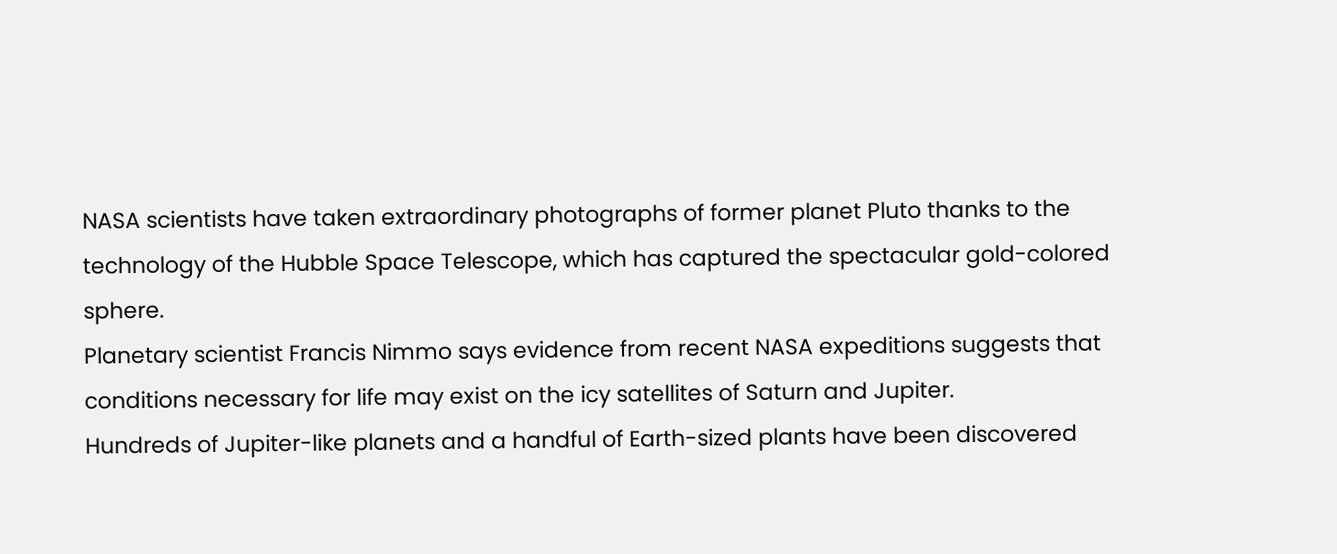NASA scientists have taken extraordinary photographs of former planet Pluto thanks to the technology of the Hubble Space Telescope, which has captured the spectacular gold-colored sphere.
Planetary scientist Francis Nimmo says evidence from recent NASA expeditions suggests that conditions necessary for life may exist on the icy satellites of Saturn and Jupiter.
Hundreds of Jupiter-like planets and a handful of Earth-sized plants have been discovered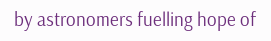by astronomers fuelling hope of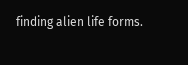finding alien life forms.